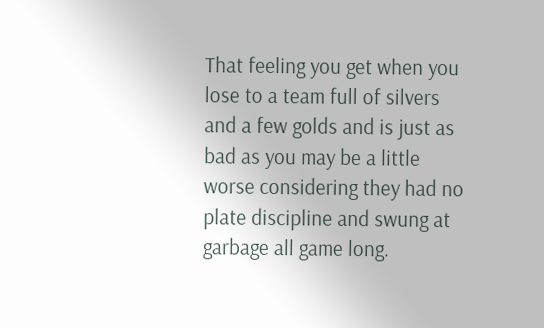That feeling you get when you lose to a team full of silvers and a few golds and is just as bad as you may be a little worse considering they had no plate discipline and swung at garbage all game long.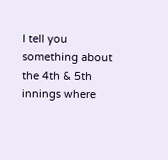I tell you something about the 4th & 5th innings where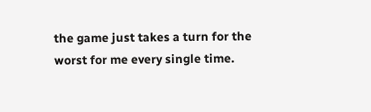the game just takes a turn for the worst for me every single time.